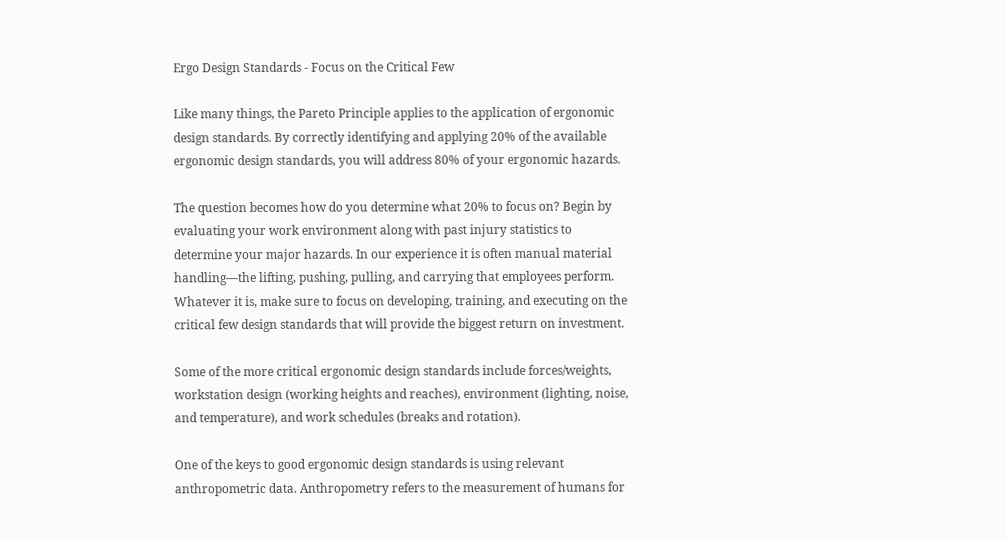Ergo Design Standards - Focus on the Critical Few

Like many things, the Pareto Principle applies to the application of ergonomic design standards. By correctly identifying and applying 20% of the available ergonomic design standards, you will address 80% of your ergonomic hazards.

The question becomes how do you determine what 20% to focus on? Begin by evaluating your work environment along with past injury statistics to determine your major hazards. In our experience it is often manual material handling—the lifting, pushing, pulling, and carrying that employees perform. Whatever it is, make sure to focus on developing, training, and executing on the critical few design standards that will provide the biggest return on investment.

Some of the more critical ergonomic design standards include forces/weights, workstation design (working heights and reaches), environment (lighting, noise, and temperature), and work schedules (breaks and rotation).

One of the keys to good ergonomic design standards is using relevant anthropometric data. Anthropometry refers to the measurement of humans for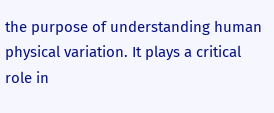the purpose of understanding human physical variation. It plays a critical role in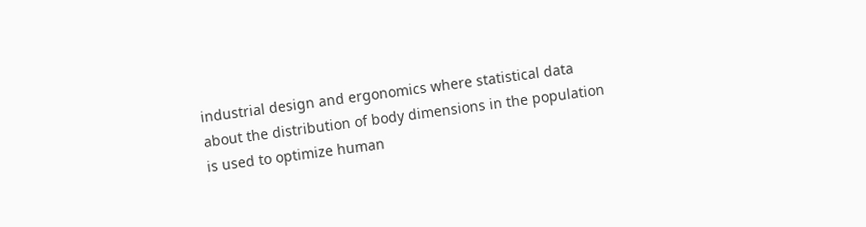industrial design and ergonomics where statistical data about the distribution of body dimensions in the population is used to optimize human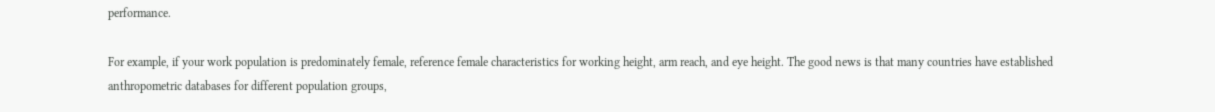performance.

For example, if your work population is predominately female, reference female characteristics for working height, arm reach, and eye height. The good news is that many countries have established anthropometric databases for different population groups,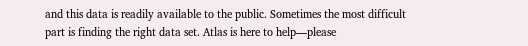and this data is readily available to the public. Sometimes the most difficult part is finding the right data set. Atlas is here to help—please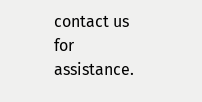contact us for assistance.